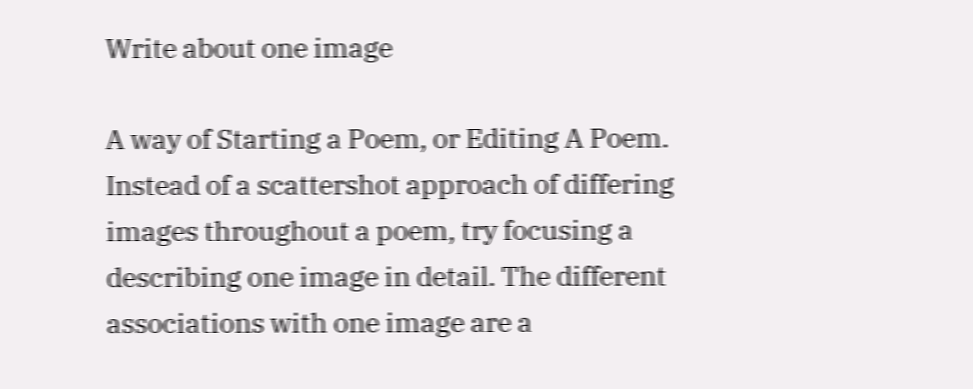Write about one image

A way of Starting a Poem, or Editing A Poem. Instead of a scattershot approach of differing images throughout a poem, try focusing a describing one image in detail. The different associations with one image are a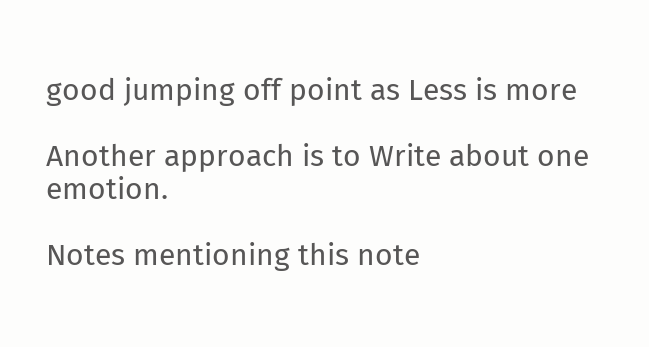good jumping off point as Less is more

Another approach is to Write about one emotion.

Notes mentioning this note